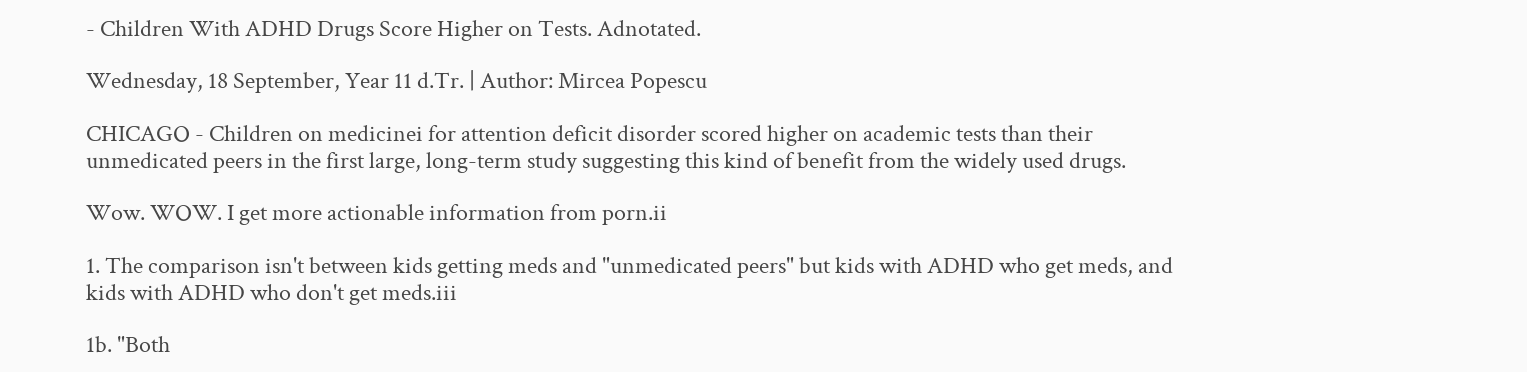- Children With ADHD Drugs Score Higher on Tests. Adnotated.

Wednesday, 18 September, Year 11 d.Tr. | Author: Mircea Popescu

CHICAGO - Children on medicinei for attention deficit disorder scored higher on academic tests than their unmedicated peers in the first large, long-term study suggesting this kind of benefit from the widely used drugs.

Wow. WOW. I get more actionable information from porn.ii

1. The comparison isn't between kids getting meds and "unmedicated peers" but kids with ADHD who get meds, and kids with ADHD who don't get meds.iii

1b. "Both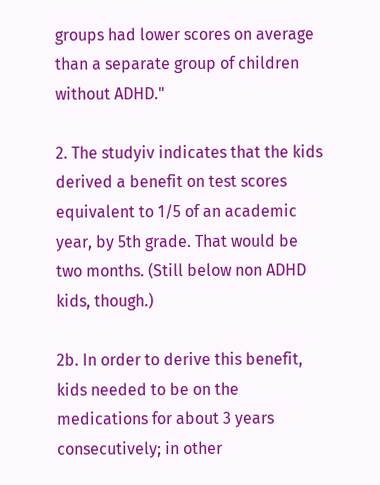groups had lower scores on average than a separate group of children without ADHD."

2. The studyiv indicates that the kids derived a benefit on test scores equivalent to 1/5 of an academic year, by 5th grade. That would be two months. (Still below non ADHD kids, though.)

2b. In order to derive this benefit, kids needed to be on the medications for about 3 years consecutively; in other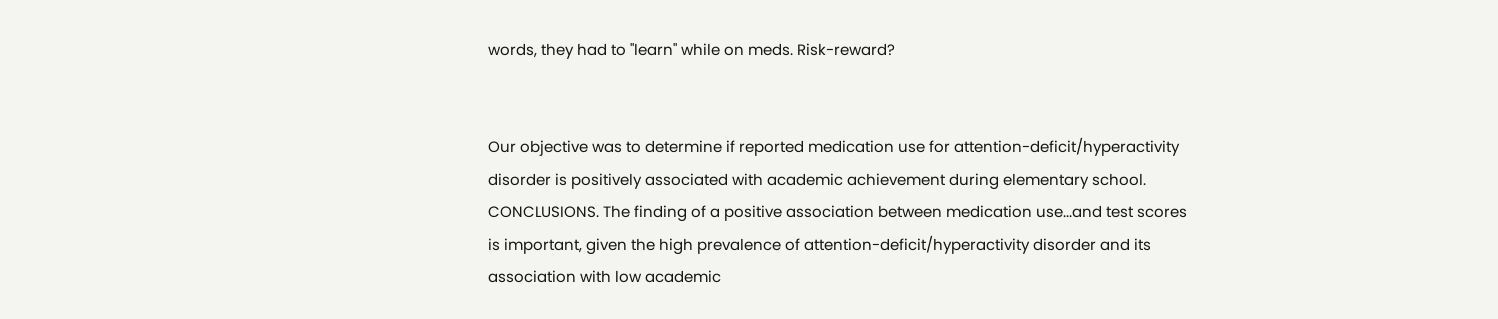words, they had to "learn" while on meds. Risk-reward?


Our objective was to determine if reported medication use for attention-deficit/hyperactivity disorder is positively associated with academic achievement during elementary school. CONCLUSIONS. The finding of a positive association between medication use...and test scores is important, given the high prevalence of attention-deficit/hyperactivity disorder and its association with low academic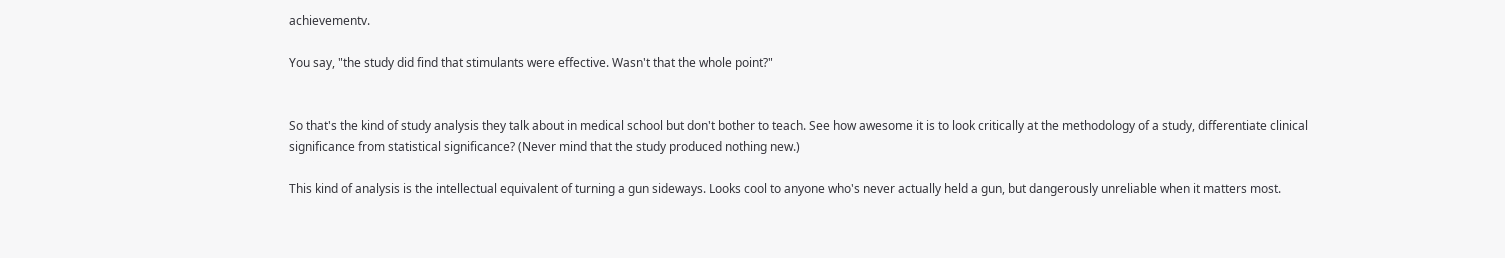achievementv.

You say, "the study did find that stimulants were effective. Wasn't that the whole point?"


So that's the kind of study analysis they talk about in medical school but don't bother to teach. See how awesome it is to look critically at the methodology of a study, differentiate clinical significance from statistical significance? (Never mind that the study produced nothing new.)

This kind of analysis is the intellectual equivalent of turning a gun sideways. Looks cool to anyone who's never actually held a gun, but dangerously unreliable when it matters most.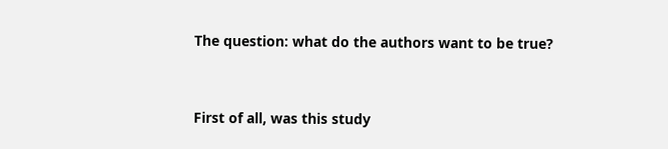The question: what do the authors want to be true?


First of all, was this study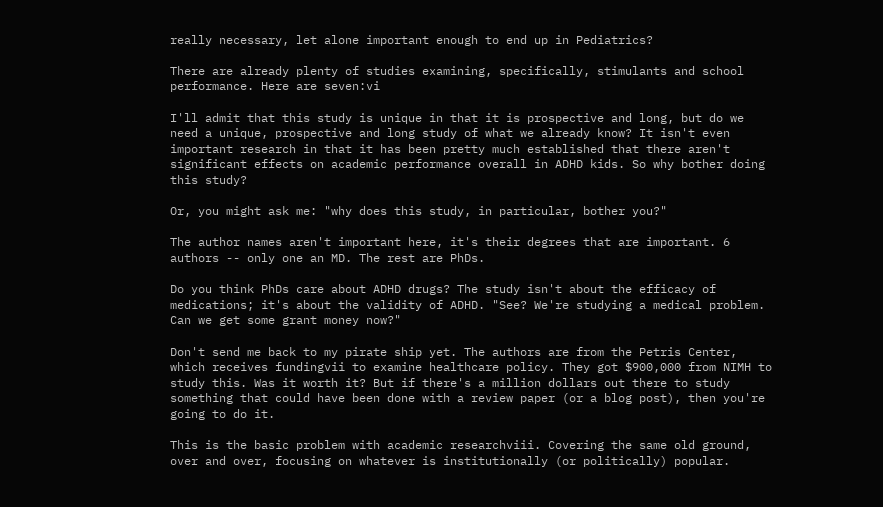really necessary, let alone important enough to end up in Pediatrics?

There are already plenty of studies examining, specifically, stimulants and school performance. Here are seven:vi

I'll admit that this study is unique in that it is prospective and long, but do we need a unique, prospective and long study of what we already know? It isn't even important research in that it has been pretty much established that there aren't significant effects on academic performance overall in ADHD kids. So why bother doing this study?

Or, you might ask me: "why does this study, in particular, bother you?"

The author names aren't important here, it's their degrees that are important. 6 authors -- only one an MD. The rest are PhDs.

Do you think PhDs care about ADHD drugs? The study isn't about the efficacy of medications; it's about the validity of ADHD. "See? We're studying a medical problem. Can we get some grant money now?"

Don't send me back to my pirate ship yet. The authors are from the Petris Center, which receives fundingvii to examine healthcare policy. They got $900,000 from NIMH to study this. Was it worth it? But if there's a million dollars out there to study something that could have been done with a review paper (or a blog post), then you're going to do it.

This is the basic problem with academic researchviii. Covering the same old ground, over and over, focusing on whatever is institutionally (or politically) popular.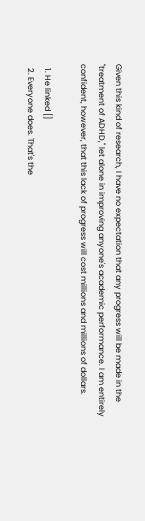Given this kind of research, I have no expectation that any progress will be made in the "treatment of ADHD," let alone in improving anyone's academic performance. I am entirely confident, however, that this lack of progress will cost millions and millions of dollars.

  1. He linked []
  2. Everyone does. That's the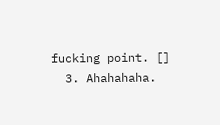fucking point. []
  3. Ahahahaha.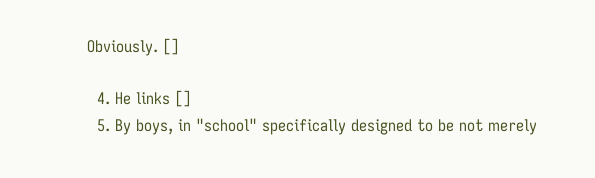Obviously. []

  4. He links []
  5. By boys, in "school" specifically designed to be not merely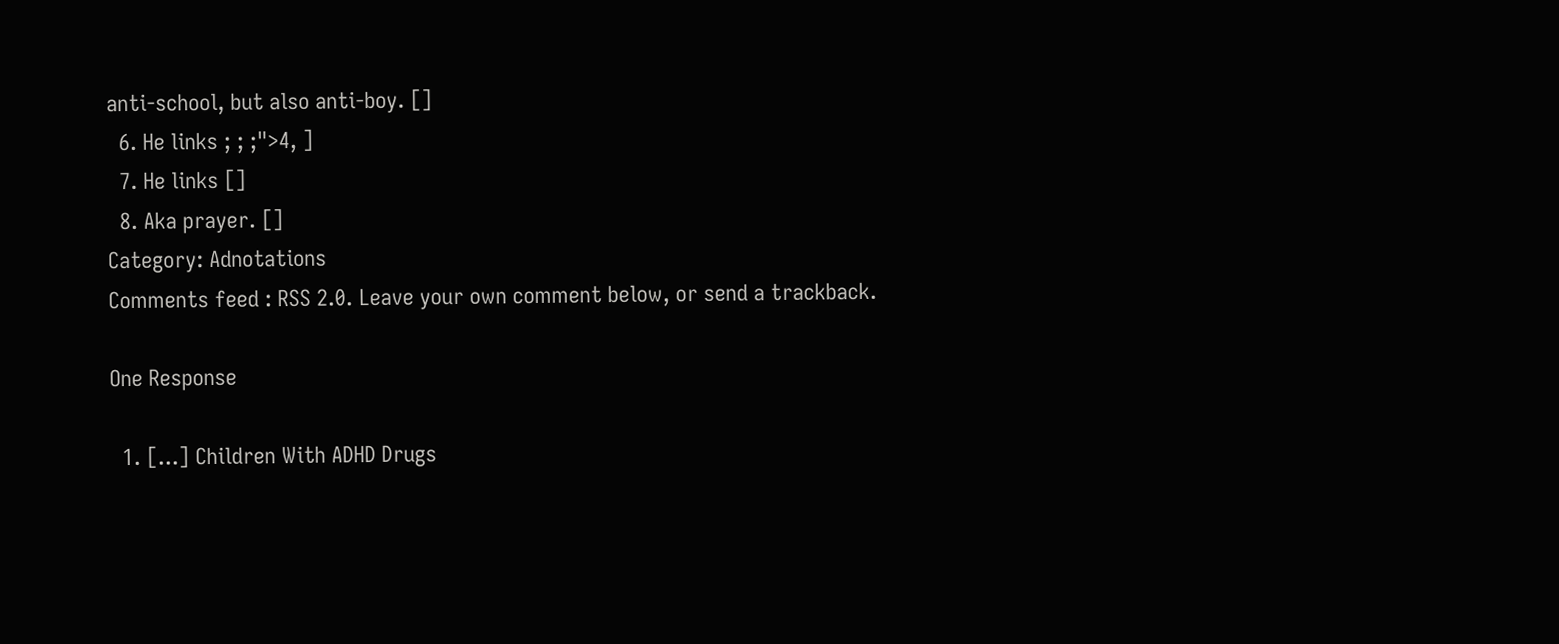anti-school, but also anti-boy. []
  6. He links ; ; ;">4, ]
  7. He links []
  8. Aka prayer. []
Category: Adnotations
Comments feed : RSS 2.0. Leave your own comment below, or send a trackback.

One Response

  1. [...] Children With ADHD Drugs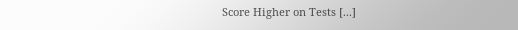Score Higher on Tests [...]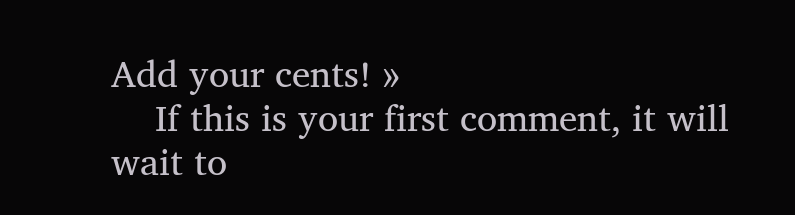Add your cents! »
    If this is your first comment, it will wait to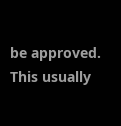be approved. This usually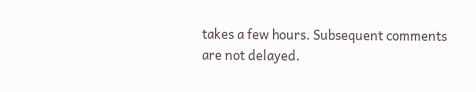takes a few hours. Subsequent comments are not delayed.